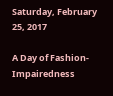Saturday, February 25, 2017

A Day of Fashion-Impairedness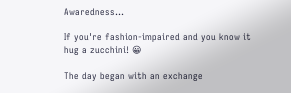Awaredness...

If you're fashion-impaired and you know it hug a zucchini! 😀

The day began with an exchange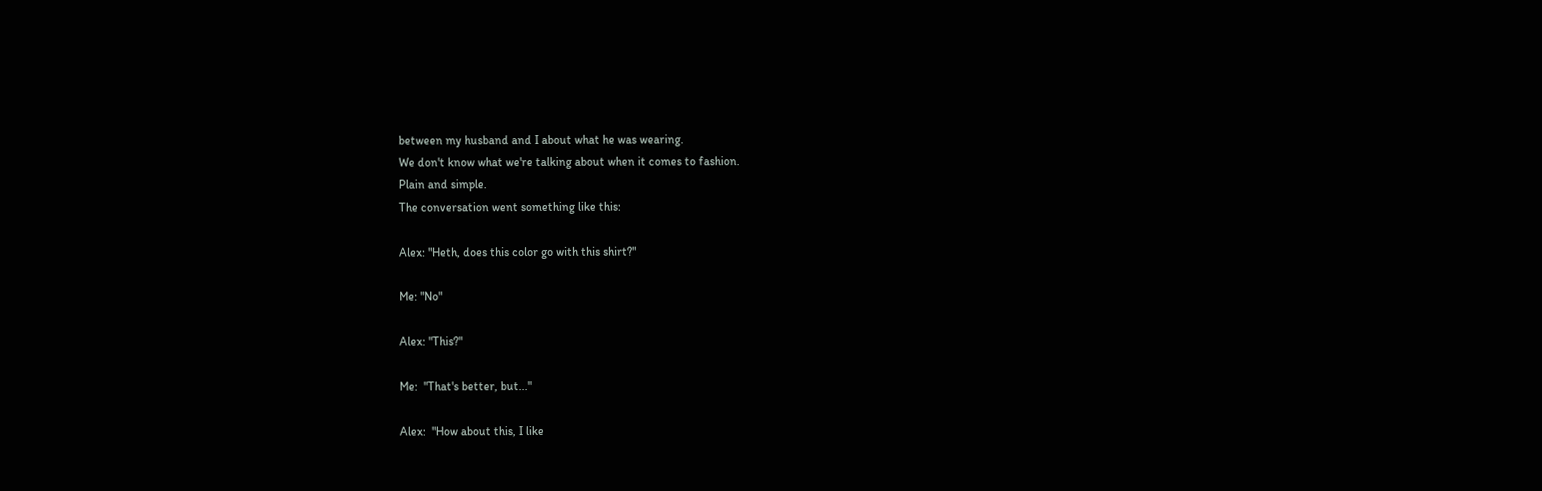between my husband and I about what he was wearing.
We don't know what we're talking about when it comes to fashion.
Plain and simple.
The conversation went something like this:

Alex: "Heth, does this color go with this shirt?"

Me: "No"

Alex: "This?"

Me:  "That's better, but..."

Alex:  "How about this, I like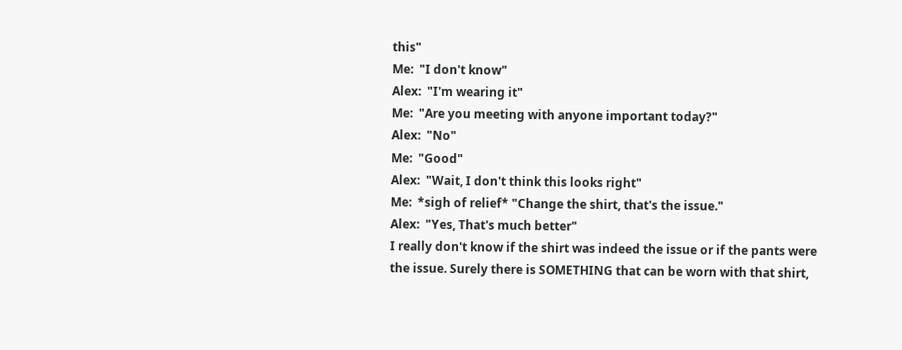this"
Me:  "I don't know"
Alex:  "I'm wearing it"
Me:  "Are you meeting with anyone important today?"
Alex:  "No"
Me:  "Good"
Alex:  "Wait, I don't think this looks right"
Me:  *sigh of relief* "Change the shirt, that's the issue."
Alex:  "Yes, That's much better"
I really don't know if the shirt was indeed the issue or if the pants were the issue. Surely there is SOMETHING that can be worn with that shirt,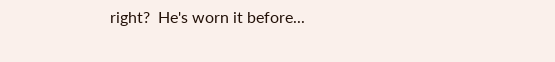right?  He's worn it before...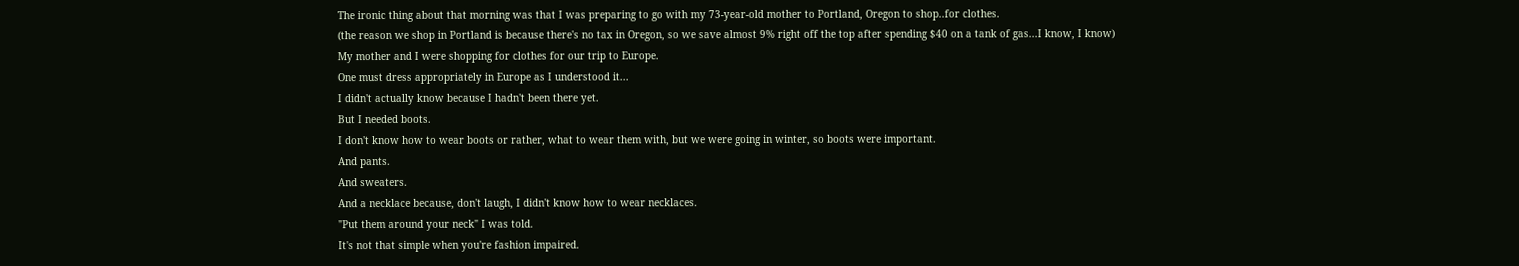The ironic thing about that morning was that I was preparing to go with my 73-year-old mother to Portland, Oregon to shop..for clothes.
(the reason we shop in Portland is because there's no tax in Oregon, so we save almost 9% right off the top after spending $40 on a tank of gas...I know, I know)
My mother and I were shopping for clothes for our trip to Europe.
One must dress appropriately in Europe as I understood it...
I didn't actually know because I hadn't been there yet.
But I needed boots.
I don't know how to wear boots or rather, what to wear them with, but we were going in winter, so boots were important.
And pants.
And sweaters.
And a necklace because, don't laugh, I didn't know how to wear necklaces.
"Put them around your neck" I was told.
It's not that simple when you're fashion impaired.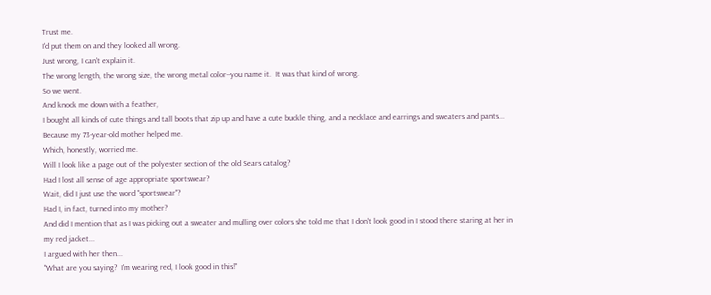Trust me.
I'd put them on and they looked all wrong.
Just wrong, I can't explain it.
The wrong length, the wrong size, the wrong metal color--you name it.  It was that kind of wrong.
So we went.
And knock me down with a feather,
I bought all kinds of cute things and tall boots that zip up and have a cute buckle thing, and a necklace and earrings and sweaters and pants...
Because my 73-year-old mother helped me.
Which, honestly, worried me.
Will I look like a page out of the polyester section of the old Sears catalog?
Had I lost all sense of age appropriate sportswear?
Wait, did I just use the word "sportswear"?
Had I, in fact, turned into my mother?
And did I mention that as I was picking out a sweater and mulling over colors she told me that I don't look good in I stood there staring at her in my red jacket...
I argued with her then...
"What are you saying?  I'm wearing red, I look good in this!"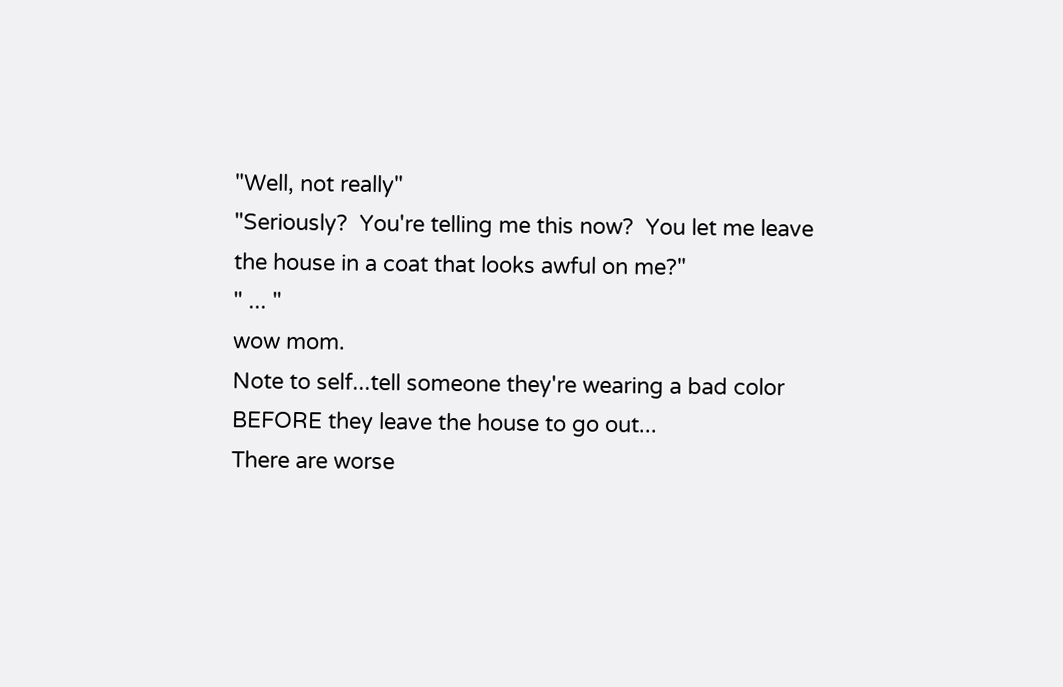"Well, not really"
"Seriously?  You're telling me this now?  You let me leave the house in a coat that looks awful on me?"
" ... "
wow mom.
Note to self...tell someone they're wearing a bad color BEFORE they leave the house to go out...
There are worse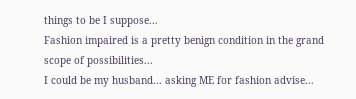things to be I suppose...
Fashion impaired is a pretty benign condition in the grand scope of possibilities...
I could be my husband... asking ME for fashion advise...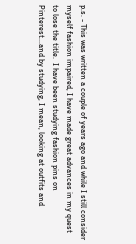p.s. - This was written a couple of years ago and while I still consider myself fashion impaired, I have made great advances in my quest to lose the title.  I have been studying fashion pins on Pinterest...and by studying, I mean, looking at outfits and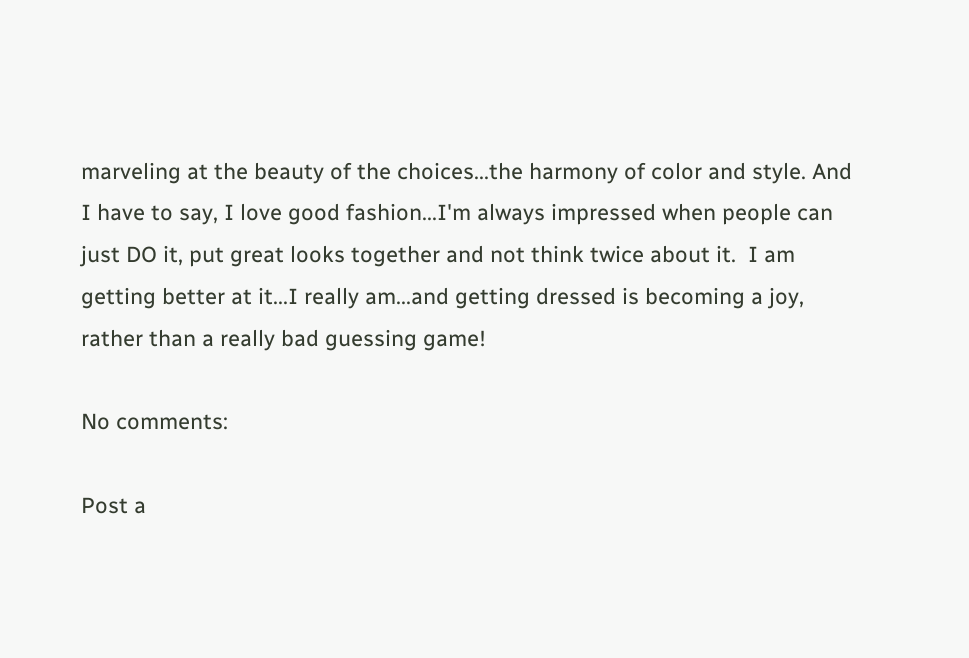marveling at the beauty of the choices...the harmony of color and style. And I have to say, I love good fashion...I'm always impressed when people can just DO it, put great looks together and not think twice about it.  I am getting better at it...I really am...and getting dressed is becoming a joy, rather than a really bad guessing game!

No comments:

Post a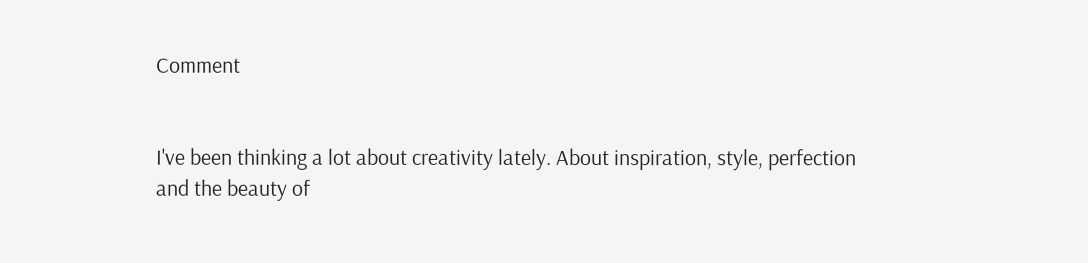Comment


I've been thinking a lot about creativity lately. About inspiration, style, perfection and the beauty of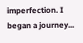imperfection. I began a journey...